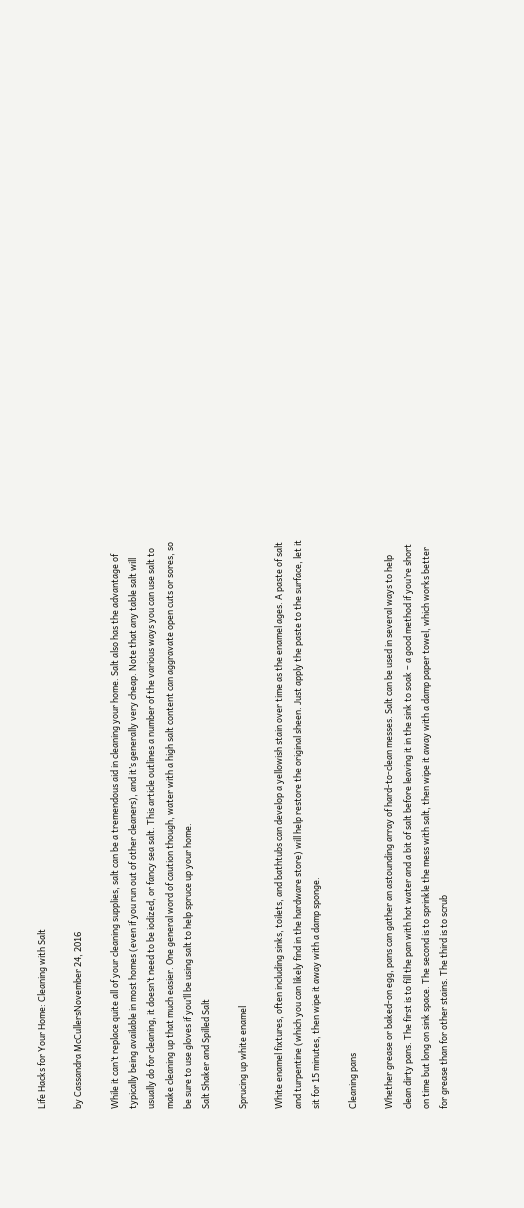Life Hacks for Your Home: Cleaning with Salt

by Cassandra McCullersNovember 24, 2016

While it can’t replace quite all of your cleaning supplies, salt can be a tremendous aid in cleaning your home. Salt also has the advantage of typically being available in most homes (even if you run out of other cleaners), and it’s generally very cheap. Note that any table salt will usually do for cleaning, it doesn’t need to be iodized, or fancy sea salt. This article outlines a number of the various ways you can use salt to make cleaning up that much easier. One general word of caution though, water with a high salt content can aggravate open cuts or sores, so be sure to use gloves if you’ll be using salt to help spruce up your home.
Salt Shaker and Spilled Salt

Sprucing up white enamel

White enamel fixtures, often including sinks, toilets, and bathtubs can develop a yellowish stain over time as the enamel ages. A paste of salt and turpentine (which you can likely find in the hardware store) will help restore the original sheen. Just apply the paste to the surface, let it sit for 15 minutes, then wipe it away with a damp sponge.

Cleaning pans

Whether grease or baked-on egg, pans can gather an astounding array of hard-to-clean messes. Salt can be used in several ways to help clean dirty pans. The first is to fill the pan with hot water and a bit of salt before leaving it in the sink to soak – a good method if you’re short on time but long on sink space. The second is to sprinkle the mess with salt, then wipe it away with a damp paper towel, which works better for grease than for other stains. The third is to scrub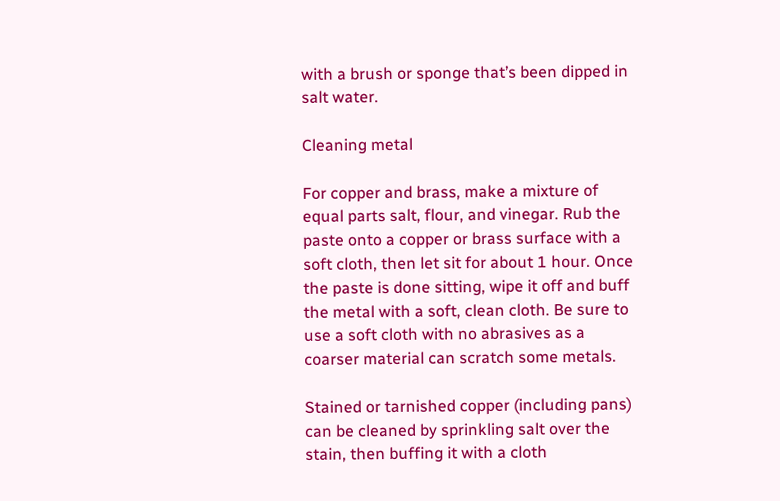with a brush or sponge that’s been dipped in salt water.

Cleaning metal

For copper and brass, make a mixture of equal parts salt, flour, and vinegar. Rub the paste onto a copper or brass surface with a soft cloth, then let sit for about 1 hour. Once the paste is done sitting, wipe it off and buff the metal with a soft, clean cloth. Be sure to use a soft cloth with no abrasives as a coarser material can scratch some metals.

Stained or tarnished copper (including pans) can be cleaned by sprinkling salt over the stain, then buffing it with a cloth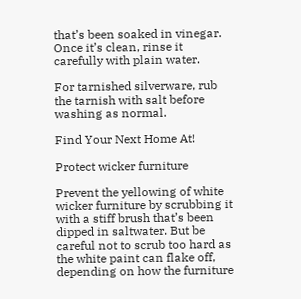that’s been soaked in vinegar. Once it’s clean, rinse it carefully with plain water.

For tarnished silverware, rub the tarnish with salt before washing as normal.

Find Your Next Home At!

Protect wicker furniture

Prevent the yellowing of white wicker furniture by scrubbing it with a stiff brush that’s been dipped in saltwater. But be careful not to scrub too hard as the white paint can flake off, depending on how the furniture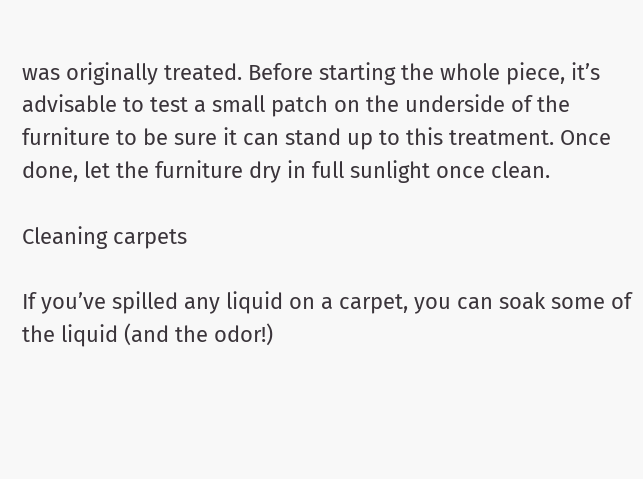was originally treated. Before starting the whole piece, it’s advisable to test a small patch on the underside of the furniture to be sure it can stand up to this treatment. Once done, let the furniture dry in full sunlight once clean.

Cleaning carpets

If you’ve spilled any liquid on a carpet, you can soak some of the liquid (and the odor!)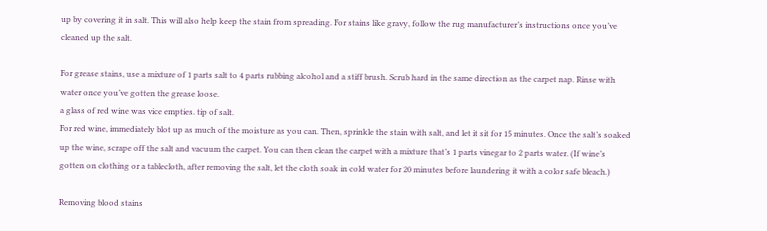up by covering it in salt. This will also help keep the stain from spreading. For stains like gravy, follow the rug manufacturer’s instructions once you’ve cleaned up the salt.

For grease stains, use a mixture of 1 parts salt to 4 parts rubbing alcohol and a stiff brush. Scrub hard in the same direction as the carpet nap. Rinse with water once you’ve gotten the grease loose.
a glass of red wine was vice empties. tip of salt.
For red wine, immediately blot up as much of the moisture as you can. Then, sprinkle the stain with salt, and let it sit for 15 minutes. Once the salt’s soaked up the wine, scrape off the salt and vacuum the carpet. You can then clean the carpet with a mixture that’s 1 parts vinegar to 2 parts water. (If wine’s gotten on clothing or a tablecloth, after removing the salt, let the cloth soak in cold water for 20 minutes before laundering it with a color safe bleach.)

Removing blood stains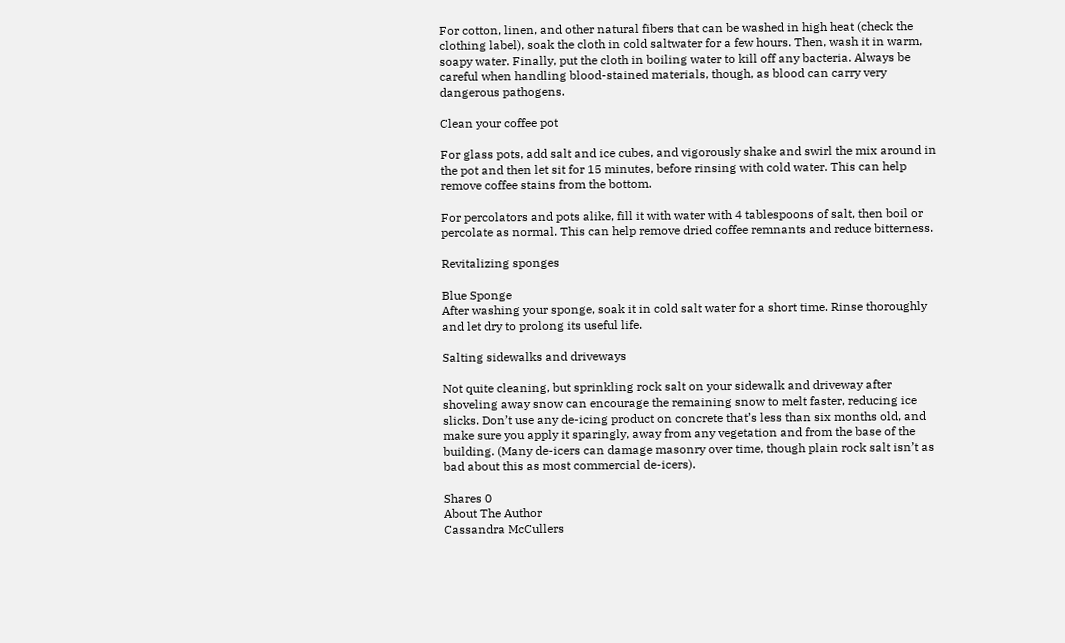For cotton, linen, and other natural fibers that can be washed in high heat (check the clothing label), soak the cloth in cold saltwater for a few hours. Then, wash it in warm, soapy water. Finally, put the cloth in boiling water to kill off any bacteria. Always be careful when handling blood-stained materials, though, as blood can carry very dangerous pathogens.

Clean your coffee pot

For glass pots, add salt and ice cubes, and vigorously shake and swirl the mix around in the pot and then let sit for 15 minutes, before rinsing with cold water. This can help remove coffee stains from the bottom.

For percolators and pots alike, fill it with water with 4 tablespoons of salt, then boil or percolate as normal. This can help remove dried coffee remnants and reduce bitterness.

Revitalizing sponges

Blue Sponge
After washing your sponge, soak it in cold salt water for a short time. Rinse thoroughly and let dry to prolong its useful life.

Salting sidewalks and driveways

Not quite cleaning, but sprinkling rock salt on your sidewalk and driveway after shoveling away snow can encourage the remaining snow to melt faster, reducing ice slicks. Don’t use any de-icing product on concrete that’s less than six months old, and make sure you apply it sparingly, away from any vegetation and from the base of the building. (Many de-icers can damage masonry over time, though plain rock salt isn’t as bad about this as most commercial de-icers).

Shares 0
About The Author
Cassandra McCullers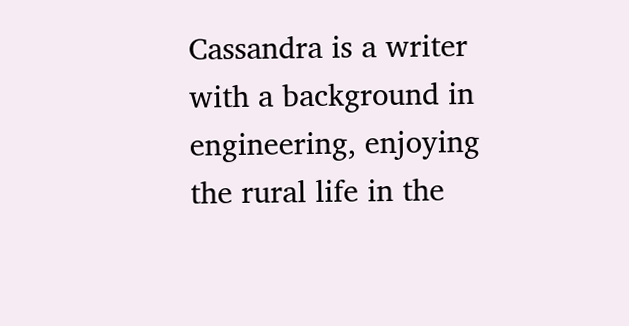Cassandra is a writer with a background in engineering, enjoying the rural life in the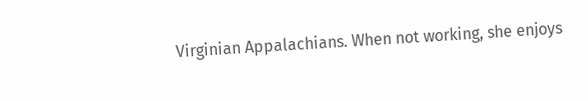Virginian Appalachians. When not working, she enjoys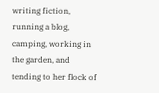writing fiction, running a blog, camping, working in the garden, and tending to her flock of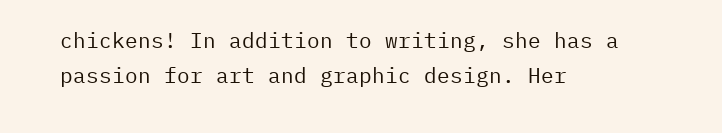chickens! In addition to writing, she has a passion for art and graphic design. Her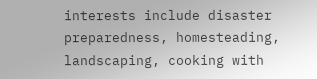interests include disaster preparedness, homesteading, landscaping, cooking with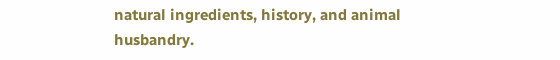natural ingredients, history, and animal husbandry.